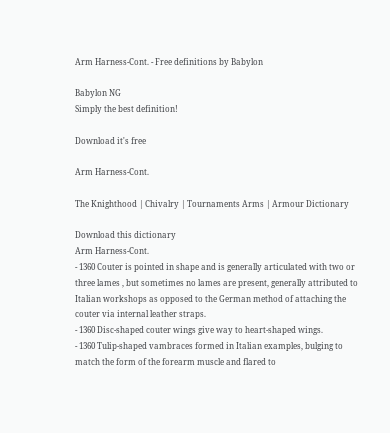Arm Harness-Cont. - Free definitions by Babylon

Babylon NG
Simply the best definition!

Download it's free

Arm Harness-Cont.

The Knighthood | Chivalry | Tournaments Arms | Armour Dictionary

Download this dictionary
Arm Harness-Cont.
- 1360 Couter is pointed in shape and is generally articulated with two or three lames , but sometimes no lames are present, generally attributed to Italian workshops as opposed to the German method of attaching the couter via internal leather straps.
- 1360 Disc-shaped couter wings give way to heart-shaped wings.
- 1360 Tulip-shaped vambraces formed in Italian examples, bulging to match the form of the forearm muscle and flared to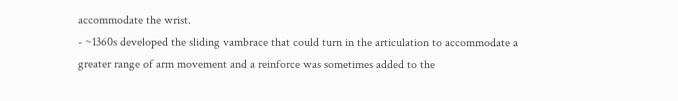accommodate the wrist.
- ~1360s developed the sliding vambrace that could turn in the articulation to accommodate a greater range of arm movement and a reinforce was sometimes added to the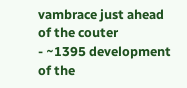vambrace just ahead of the couter
- ~1395 development of the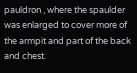pauldron , where the spaulder was enlarged to cover more of the armpit and part of the back and chest.